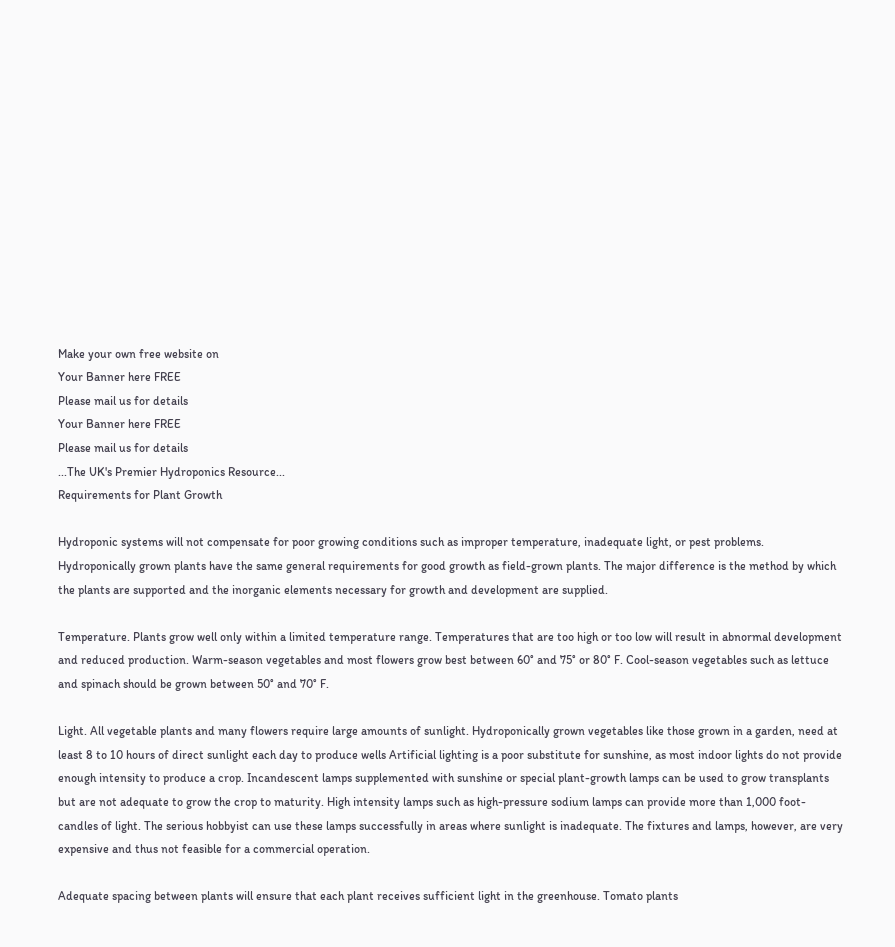Make your own free website on
Your Banner here FREE
Please mail us for details
Your Banner here FREE
Please mail us for details
...The UK's Premier Hydroponics Resource...
Requirements for Plant Growth

Hydroponic systems will not compensate for poor growing conditions such as improper temperature, inadequate light, or pest problems. Hydroponically grown plants have the same general requirements for good growth as field-grown plants. The major difference is the method by which the plants are supported and the inorganic elements necessary for growth and development are supplied.

Temperature. Plants grow well only within a limited temperature range. Temperatures that are too high or too low will result in abnormal development and reduced production. Warm-season vegetables and most flowers grow best between 60° and 75° or 80° F. Cool-season vegetables such as lettuce and spinach should be grown between 50° and 70° F.

Light. All vegetable plants and many flowers require large amounts of sunlight. Hydroponically grown vegetables like those grown in a garden, need at least 8 to 10 hours of direct sunlight each day to produce wells Artificial lighting is a poor substitute for sunshine, as most indoor lights do not provide enough intensity to produce a crop. Incandescent lamps supplemented with sunshine or special plant-growth lamps can be used to grow transplants but are not adequate to grow the crop to maturity. High intensity lamps such as high-pressure sodium lamps can provide more than 1,000 foot-candles of light. The serious hobbyist can use these lamps successfully in areas where sunlight is inadequate. The fixtures and lamps, however, are very expensive and thus not feasible for a commercial operation.

Adequate spacing between plants will ensure that each plant receives sufficient light in the greenhouse. Tomato plants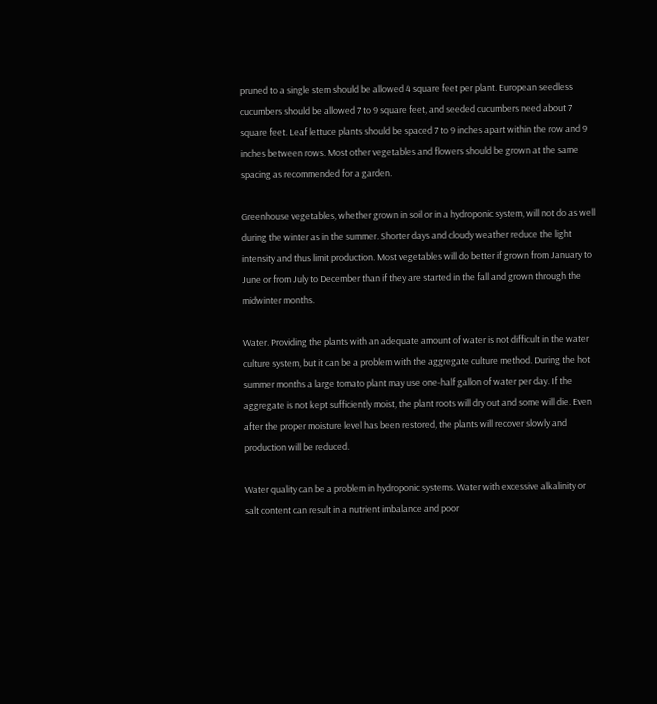pruned to a single stem should be allowed 4 square feet per plant. European seedless cucumbers should be allowed 7 to 9 square feet, and seeded cucumbers need about 7 square feet. Leaf lettuce plants should be spaced 7 to 9 inches apart within the row and 9 inches between rows. Most other vegetables and flowers should be grown at the same spacing as recommended for a garden.

Greenhouse vegetables, whether grown in soil or in a hydroponic system, will not do as well during the winter as in the summer. Shorter days and cloudy weather reduce the light intensity and thus limit production. Most vegetables will do better if grown from January to June or from July to December than if they are started in the fall and grown through the midwinter months.

Water. Providing the plants with an adequate amount of water is not difficult in the water culture system, but it can be a problem with the aggregate culture method. During the hot summer months a large tomato plant may use one-half gallon of water per day. If the aggregate is not kept sufficiently moist, the plant roots will dry out and some will die. Even after the proper moisture level has been restored, the plants will recover slowly and production will be reduced.

Water quality can be a problem in hydroponic systems. Water with excessive alkalinity or salt content can result in a nutrient imbalance and poor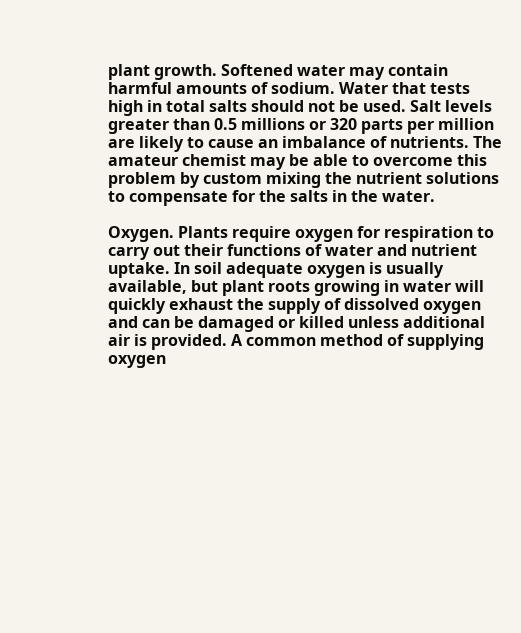plant growth. Softened water may contain harmful amounts of sodium. Water that tests high in total salts should not be used. Salt levels greater than 0.5 millions or 320 parts per million are likely to cause an imbalance of nutrients. The amateur chemist may be able to overcome this problem by custom mixing the nutrient solutions to compensate for the salts in the water.

Oxygen. Plants require oxygen for respiration to carry out their functions of water and nutrient uptake. In soil adequate oxygen is usually available, but plant roots growing in water will quickly exhaust the supply of dissolved oxygen and can be damaged or killed unless additional air is provided. A common method of supplying oxygen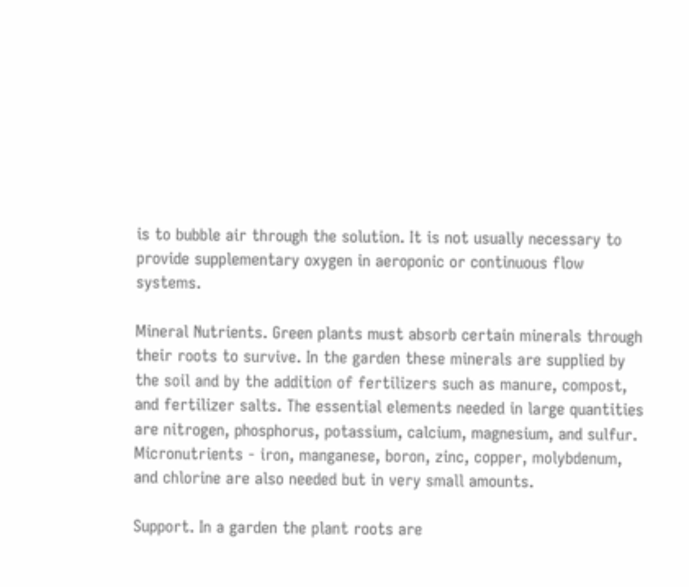is to bubble air through the solution. It is not usually necessary to provide supplementary oxygen in aeroponic or continuous flow systems.

Mineral Nutrients. Green plants must absorb certain minerals through their roots to survive. In the garden these minerals are supplied by the soil and by the addition of fertilizers such as manure, compost, and fertilizer salts. The essential elements needed in large quantities are nitrogen, phosphorus, potassium, calcium, magnesium, and sulfur. Micronutrients - iron, manganese, boron, zinc, copper, molybdenum, and chlorine are also needed but in very small amounts.

Support. In a garden the plant roots are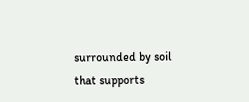surrounded by soil that supports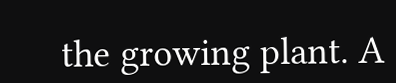the growing plant. A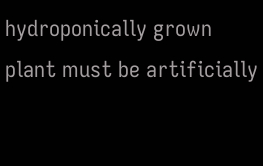hydroponically grown plant must be artificially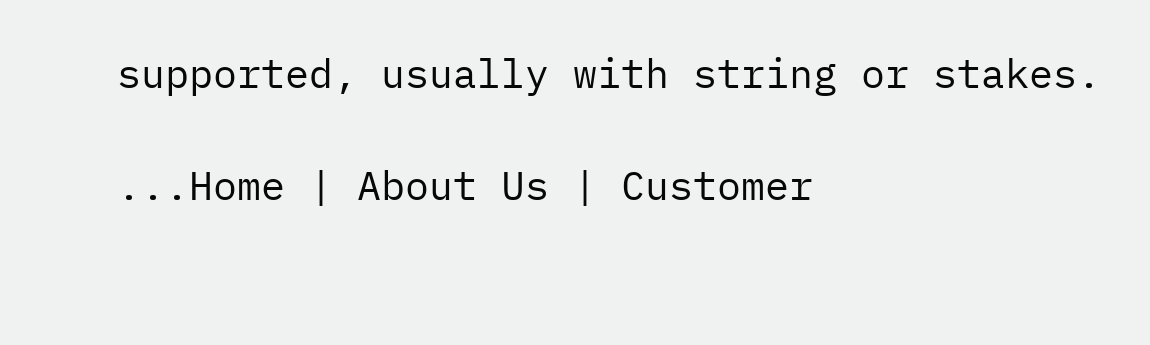supported, usually with string or stakes.

...Home | About Us | Customer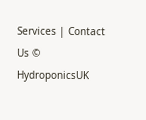Services | Contact Us © HydroponicsUK